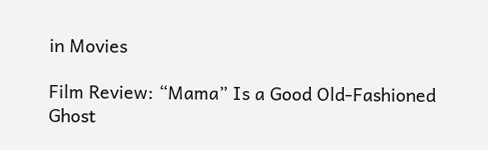in Movies

Film Review: “Mama” Is a Good Old-Fashioned Ghost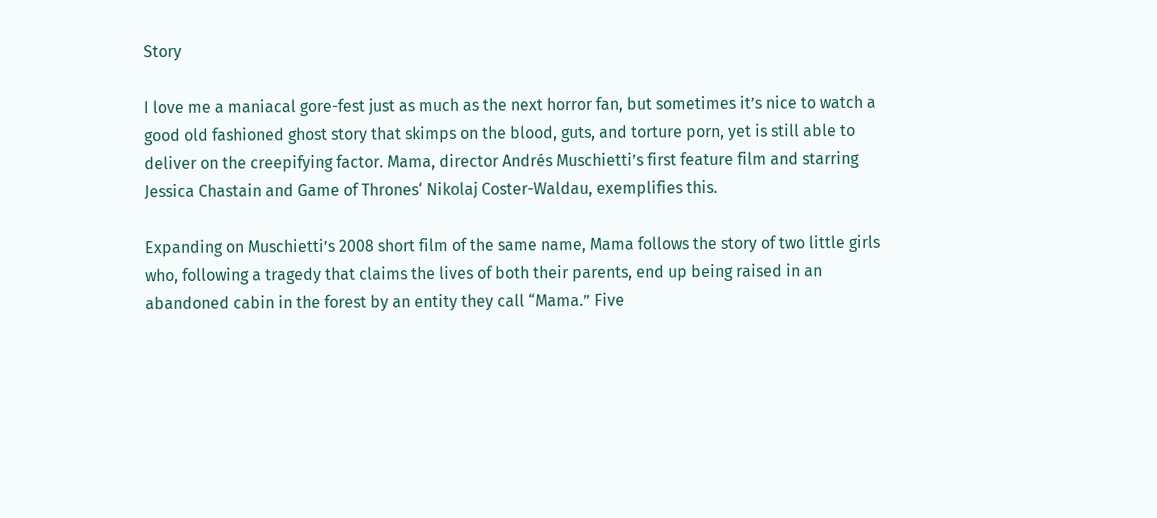Story

I love me a maniacal gore-fest just as much as the next horror fan, but sometimes it’s nice to watch a good old fashioned ghost story that skimps on the blood, guts, and torture porn, yet is still able to deliver on the creepifying factor. Mama, director Andrés Muschietti’s first feature film and starring Jessica Chastain and Game of Thrones‘ Nikolaj Coster-Waldau, exemplifies this.

Expanding on Muschietti’s 2008 short film of the same name, Mama follows the story of two little girls who, following a tragedy that claims the lives of both their parents, end up being raised in an abandoned cabin in the forest by an entity they call “Mama.” Five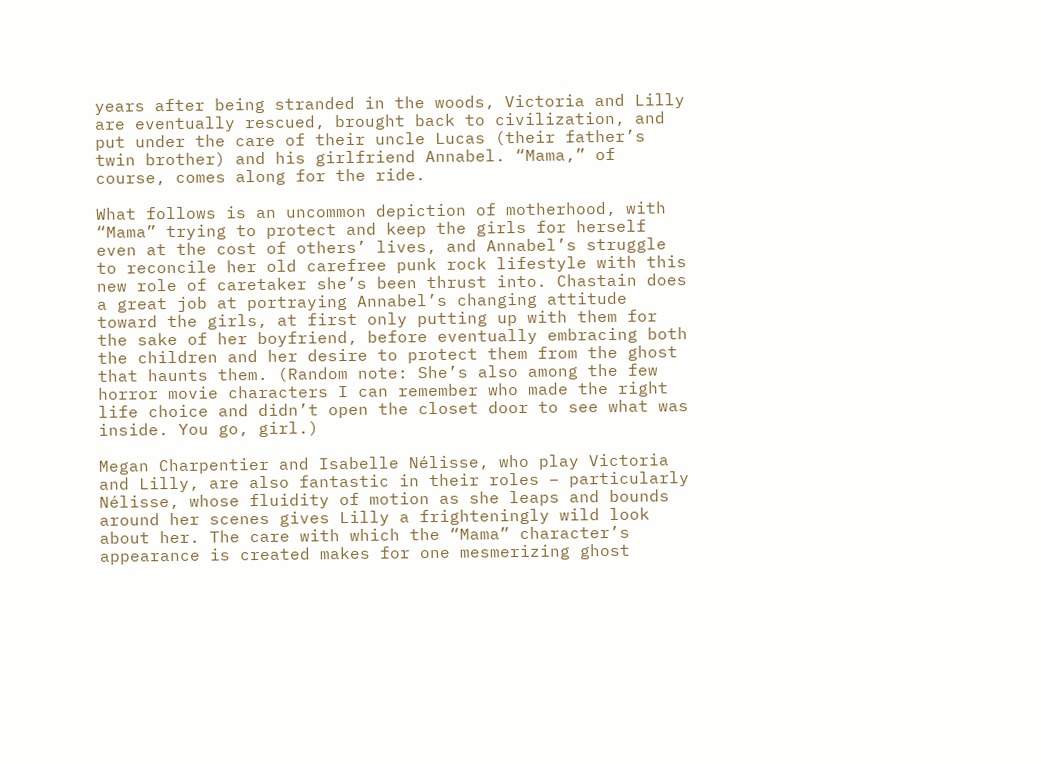years after being stranded in the woods, Victoria and Lilly are eventually rescued, brought back to civilization, and put under the care of their uncle Lucas (their father’s twin brother) and his girlfriend Annabel. “Mama,” of course, comes along for the ride.

What follows is an uncommon depiction of motherhood, with “Mama” trying to protect and keep the girls for herself even at the cost of others’ lives, and Annabel’s struggle to reconcile her old carefree punk rock lifestyle with this new role of caretaker she’s been thrust into. Chastain does a great job at portraying Annabel’s changing attitude toward the girls, at first only putting up with them for the sake of her boyfriend, before eventually embracing both the children and her desire to protect them from the ghost that haunts them. (Random note: She’s also among the few horror movie characters I can remember who made the right life choice and didn’t open the closet door to see what was inside. You go, girl.)

Megan Charpentier and Isabelle Nélisse, who play Victoria and Lilly, are also fantastic in their roles – particularly Nélisse, whose fluidity of motion as she leaps and bounds around her scenes gives Lilly a frighteningly wild look about her. The care with which the “Mama” character’s appearance is created makes for one mesmerizing ghost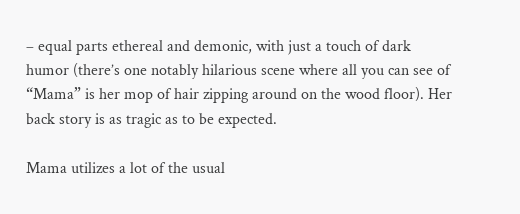– equal parts ethereal and demonic, with just a touch of dark humor (there’s one notably hilarious scene where all you can see of “Mama” is her mop of hair zipping around on the wood floor). Her back story is as tragic as to be expected.

Mama utilizes a lot of the usual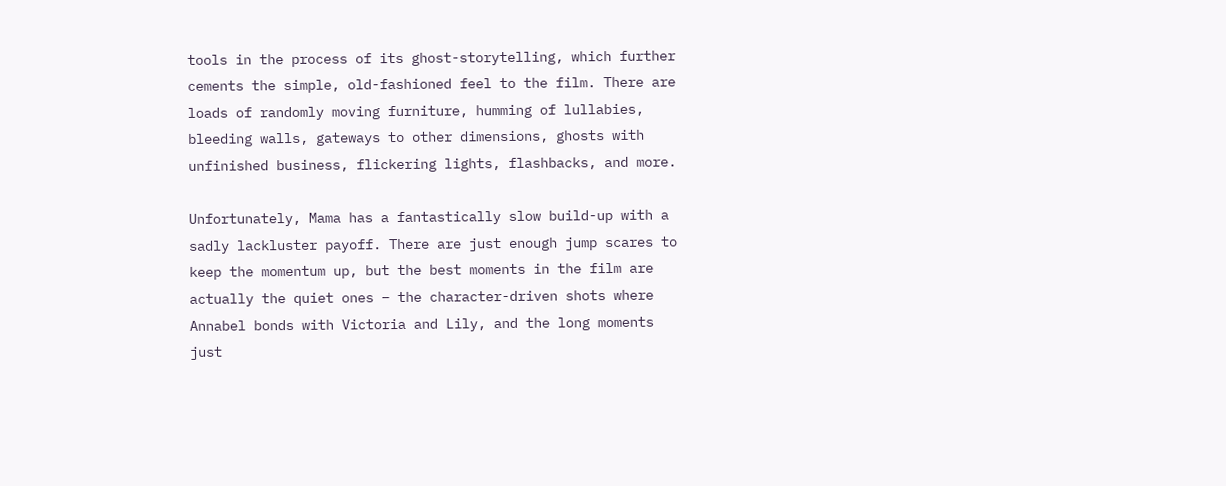tools in the process of its ghost-storytelling, which further cements the simple, old-fashioned feel to the film. There are loads of randomly moving furniture, humming of lullabies, bleeding walls, gateways to other dimensions, ghosts with unfinished business, flickering lights, flashbacks, and more.

Unfortunately, Mama has a fantastically slow build-up with a sadly lackluster payoff. There are just enough jump scares to keep the momentum up, but the best moments in the film are actually the quiet ones – the character-driven shots where Annabel bonds with Victoria and Lily, and the long moments just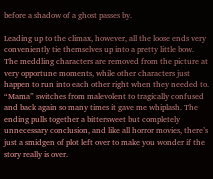before a shadow of a ghost passes by.

Leading up to the climax, however, all the loose ends very conveniently tie themselves up into a pretty little bow. The meddling characters are removed from the picture at very opportune moments, while other characters just happen to run into each other right when they needed to. “Mama” switches from malevolent to tragically confused and back again so many times it gave me whiplash. The ending pulls together a bittersweet but completely unnecessary conclusion, and like all horror movies, there’s just a smidgen of plot left over to make you wonder if the story really is over.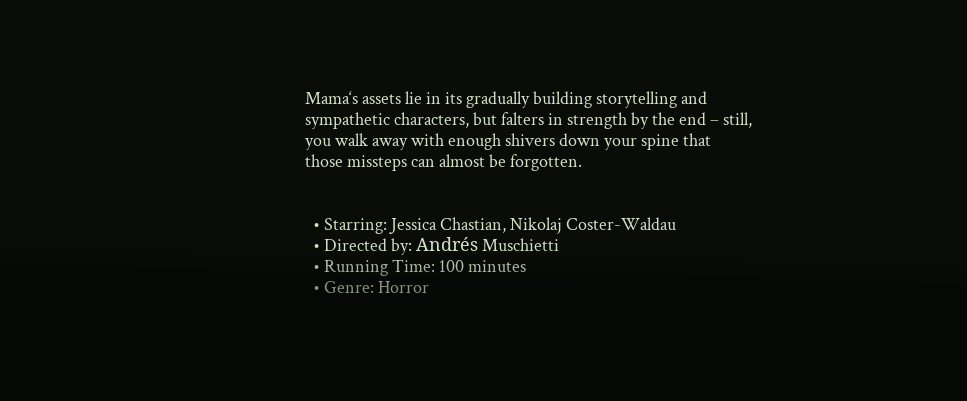Mama‘s assets lie in its gradually building storytelling and sympathetic characters, but falters in strength by the end – still, you walk away with enough shivers down your spine that those missteps can almost be forgotten.


  • Starring: Jessica Chastian, Nikolaj Coster-Waldau
  • Directed by: Andrés Muschietti
  • Running Time: 100 minutes
  • Genre: Horror